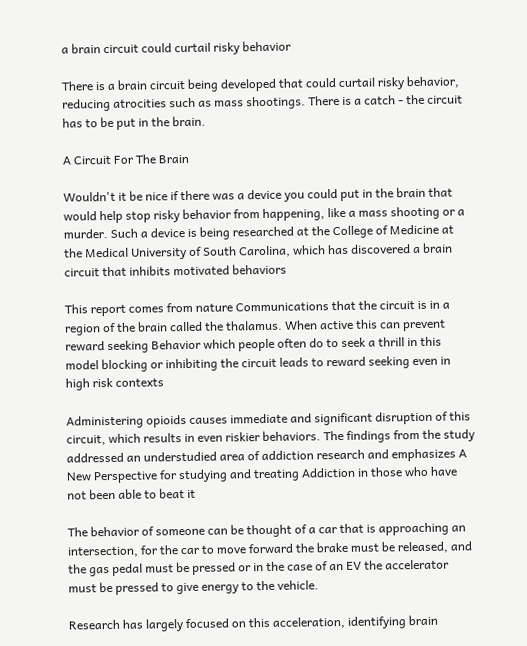a brain circuit could curtail risky behavior

There is a brain circuit being developed that could curtail risky behavior, reducing atrocities such as mass shootings. There is a catch - the circuit has to be put in the brain.

A Circuit For The Brain

Wouldn't it be nice if there was a device you could put in the brain that would help stop risky behavior from happening, like a mass shooting or a murder. Such a device is being researched at the College of Medicine at the Medical University of South Carolina, which has discovered a brain circuit that inhibits motivated behaviors

This report comes from nature Communications that the circuit is in a region of the brain called the thalamus. When active this can prevent reward seeking Behavior which people often do to seek a thrill in this model blocking or inhibiting the circuit leads to reward seeking even in high risk contexts

Administering opioids causes immediate and significant disruption of this circuit, which results in even riskier behaviors. The findings from the study addressed an understudied area of addiction research and emphasizes A New Perspective for studying and treating Addiction in those who have not been able to beat it

The behavior of someone can be thought of a car that is approaching an intersection, for the car to move forward the brake must be released, and the gas pedal must be pressed or in the case of an EV the accelerator must be pressed to give energy to the vehicle.

Research has largely focused on this acceleration, identifying brain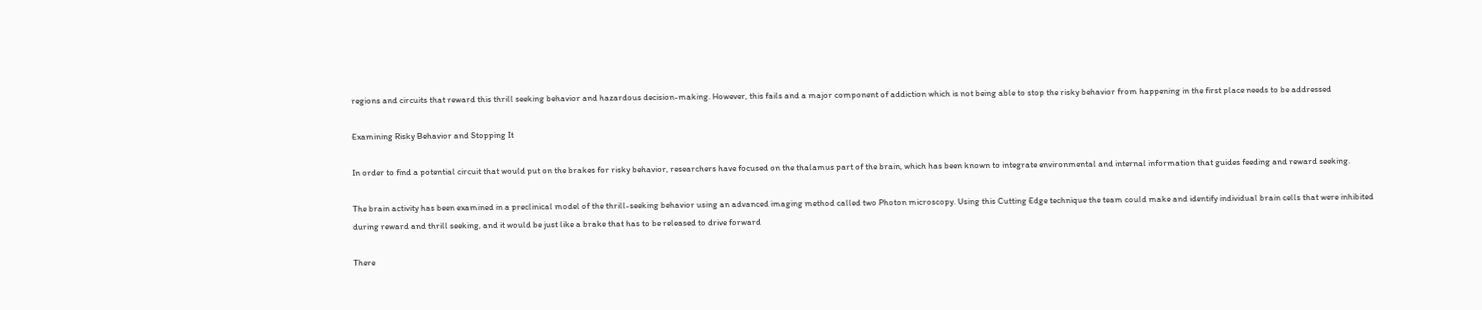regions and circuits that reward this thrill seeking behavior and hazardous decision-making. However, this fails and a major component of addiction which is not being able to stop the risky behavior from happening in the first place needs to be addressed

Examining Risky Behavior and Stopping It

In order to find a potential circuit that would put on the brakes for risky behavior, researchers have focused on the thalamus part of the brain, which has been known to integrate environmental and internal information that guides feeding and reward seeking.

The brain activity has been examined in a preclinical model of the thrill-seeking behavior using an advanced imaging method called two Photon microscopy. Using this Cutting Edge technique the team could make and identify individual brain cells that were inhibited during reward and thrill seeking, and it would be just like a brake that has to be released to drive forward

There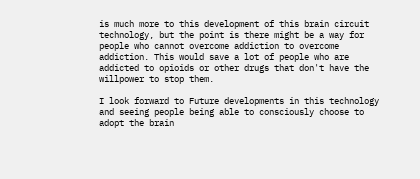is much more to this development of this brain circuit technology, but the point is there might be a way for people who cannot overcome addiction to overcome addiction. This would save a lot of people who are addicted to opioids or other drugs that don't have the willpower to stop them.

I look forward to Future developments in this technology and seeing people being able to consciously choose to adopt the brain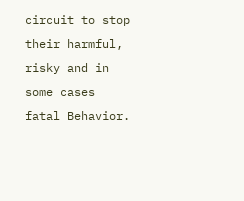circuit to stop their harmful, risky and in some cases fatal Behavior.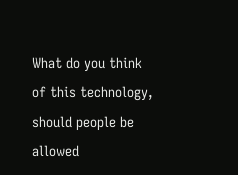What do you think of this technology, should people be allowed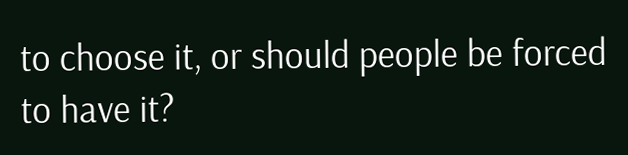to choose it, or should people be forced to have it?